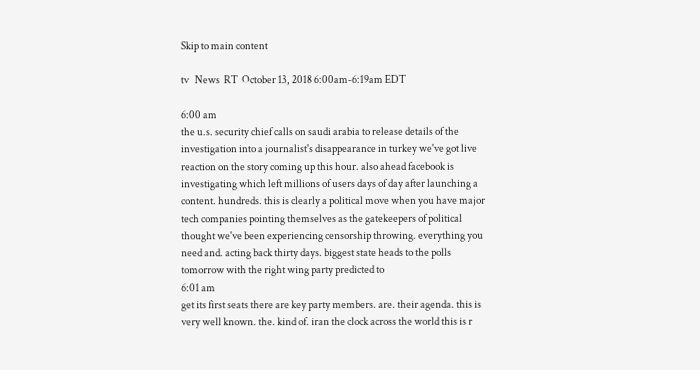Skip to main content

tv   News  RT  October 13, 2018 6:00am-6:19am EDT

6:00 am
the u.s. security chief calls on saudi arabia to release details of the investigation into a journalist's disappearance in turkey we've got live reaction on the story coming up this hour. also ahead facebook is investigating which left millions of users days of day after launching a content. hundreds. this is clearly a political move when you have major tech companies pointing themselves as the gatekeepers of political thought we've been experiencing censorship throwing. everything you need and. acting back thirty days. biggest state heads to the polls tomorrow with the right wing party predicted to
6:01 am
get its first seats there are key party members. are. their agenda. this is very well known. the. kind of. iran the clock across the world this is r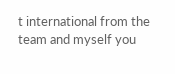t international from the team and myself you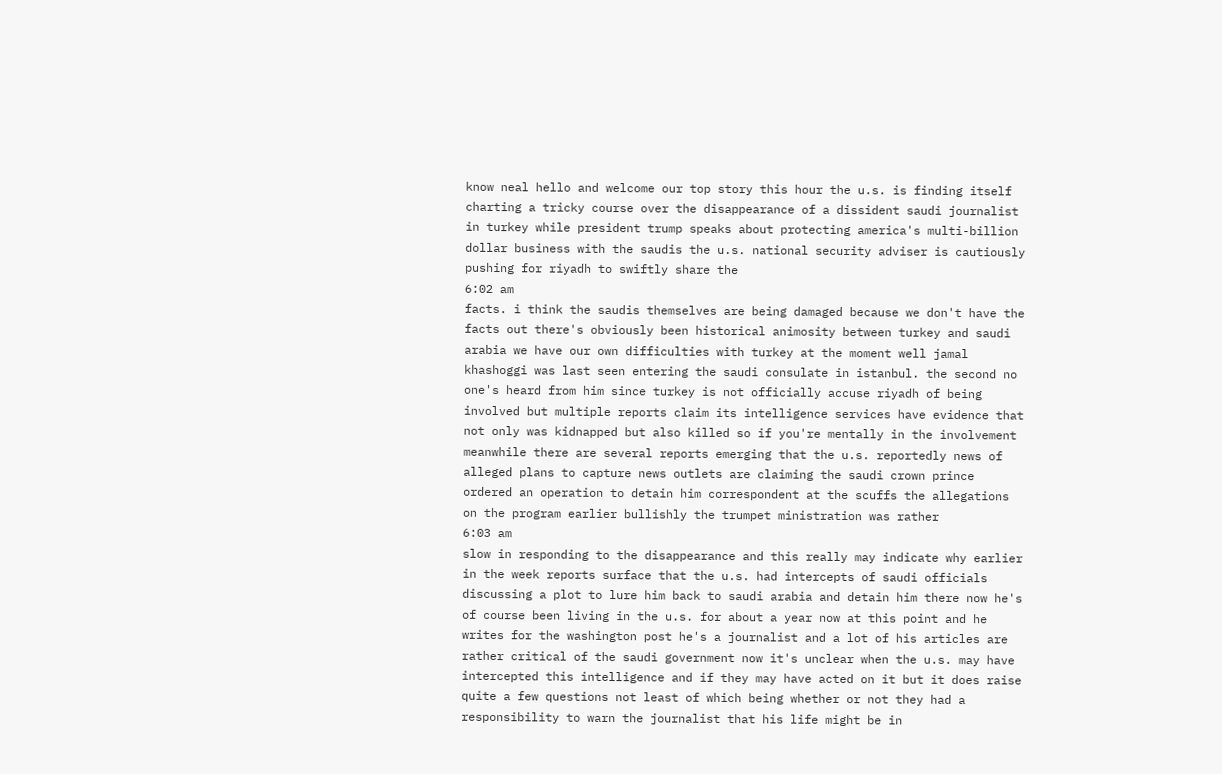know neal hello and welcome our top story this hour the u.s. is finding itself charting a tricky course over the disappearance of a dissident saudi journalist in turkey while president trump speaks about protecting america's multi-billion dollar business with the saudis the u.s. national security adviser is cautiously pushing for riyadh to swiftly share the
6:02 am
facts. i think the saudis themselves are being damaged because we don't have the facts out there's obviously been historical animosity between turkey and saudi arabia we have our own difficulties with turkey at the moment well jamal khashoggi was last seen entering the saudi consulate in istanbul. the second no one's heard from him since turkey is not officially accuse riyadh of being involved but multiple reports claim its intelligence services have evidence that not only was kidnapped but also killed so if you're mentally in the involvement meanwhile there are several reports emerging that the u.s. reportedly news of alleged plans to capture news outlets are claiming the saudi crown prince ordered an operation to detain him correspondent at the scuffs the allegations on the program earlier bullishly the trumpet ministration was rather
6:03 am
slow in responding to the disappearance and this really may indicate why earlier in the week reports surface that the u.s. had intercepts of saudi officials discussing a plot to lure him back to saudi arabia and detain him there now he's of course been living in the u.s. for about a year now at this point and he writes for the washington post he's a journalist and a lot of his articles are rather critical of the saudi government now it's unclear when the u.s. may have intercepted this intelligence and if they may have acted on it but it does raise quite a few questions not least of which being whether or not they had a responsibility to warn the journalist that his life might be in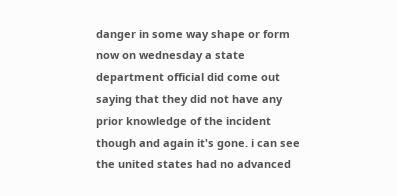danger in some way shape or form now on wednesday a state department official did come out saying that they did not have any prior knowledge of the incident though and again it's gone. i can see the united states had no advanced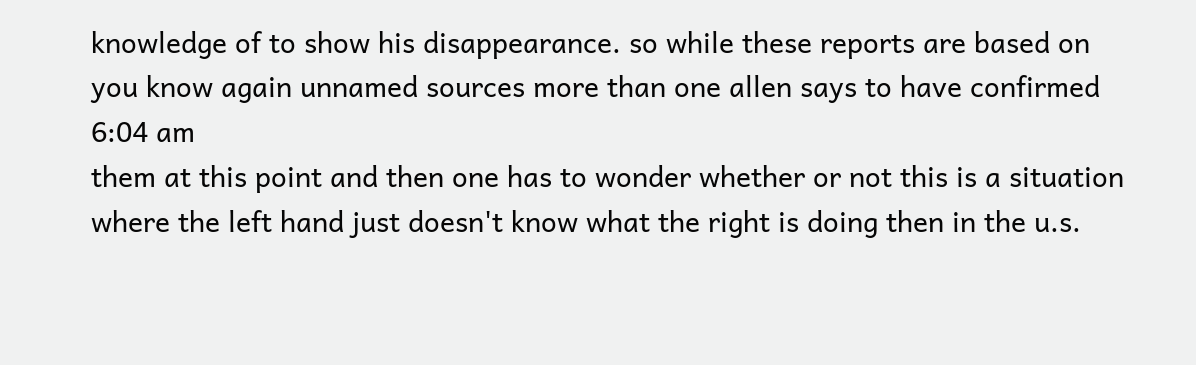knowledge of to show his disappearance. so while these reports are based on you know again unnamed sources more than one allen says to have confirmed
6:04 am
them at this point and then one has to wonder whether or not this is a situation where the left hand just doesn't know what the right is doing then in the u.s.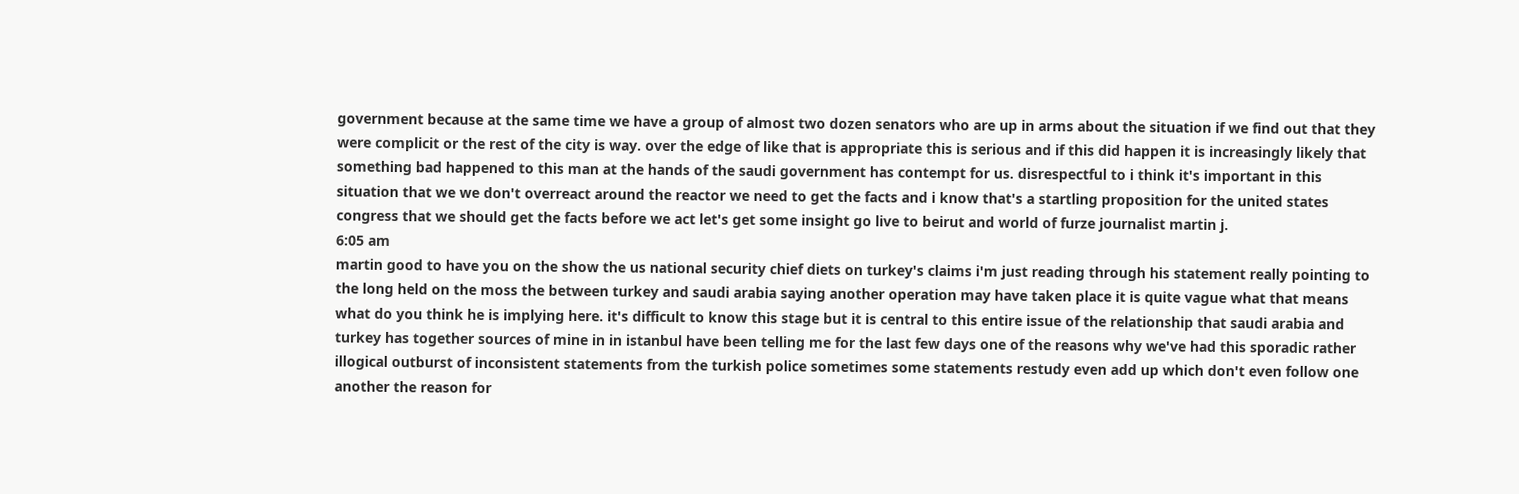government because at the same time we have a group of almost two dozen senators who are up in arms about the situation if we find out that they were complicit or the rest of the city is way. over the edge of like that is appropriate this is serious and if this did happen it is increasingly likely that something bad happened to this man at the hands of the saudi government has contempt for us. disrespectful to i think it's important in this situation that we we don't overreact around the reactor we need to get the facts and i know that's a startling proposition for the united states congress that we should get the facts before we act let's get some insight go live to beirut and world of furze journalist martin j.
6:05 am
martin good to have you on the show the us national security chief diets on turkey's claims i'm just reading through his statement really pointing to the long held on the moss the between turkey and saudi arabia saying another operation may have taken place it is quite vague what that means what do you think he is implying here. it's difficult to know this stage but it is central to this entire issue of the relationship that saudi arabia and turkey has together sources of mine in in istanbul have been telling me for the last few days one of the reasons why we've had this sporadic rather illogical outburst of inconsistent statements from the turkish police sometimes some statements restudy even add up which don't even follow one another the reason for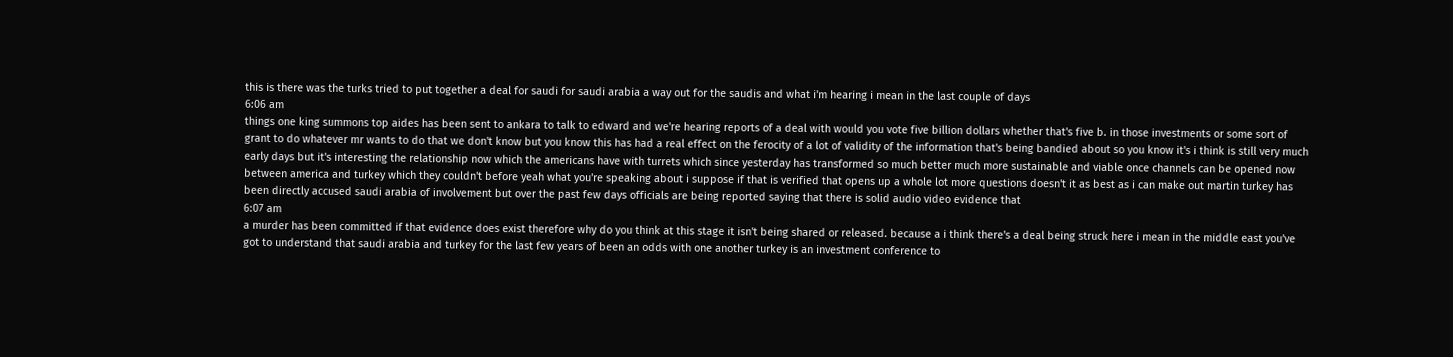this is there was the turks tried to put together a deal for saudi for saudi arabia a way out for the saudis and what i'm hearing i mean in the last couple of days
6:06 am
things one king summons top aides has been sent to ankara to talk to edward and we're hearing reports of a deal with would you vote five billion dollars whether that's five b. in those investments or some sort of grant to do whatever mr wants to do that we don't know but you know this has had a real effect on the ferocity of a lot of validity of the information that's being bandied about so you know it's i think is still very much early days but it's interesting the relationship now which the americans have with turrets which since yesterday has transformed so much better much more sustainable and viable once channels can be opened now between america and turkey which they couldn't before yeah what you're speaking about i suppose if that is verified that opens up a whole lot more questions doesn't it as best as i can make out martin turkey has been directly accused saudi arabia of involvement but over the past few days officials are being reported saying that there is solid audio video evidence that
6:07 am
a murder has been committed if that evidence does exist therefore why do you think at this stage it isn't being shared or released. because a i think there's a deal being struck here i mean in the middle east you've got to understand that saudi arabia and turkey for the last few years of been an odds with one another turkey is an investment conference to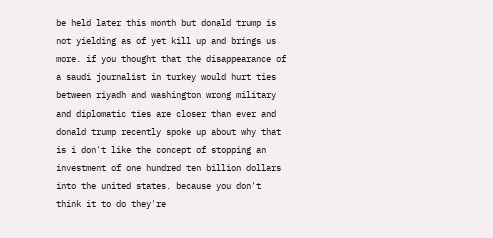be held later this month but donald trump is not yielding as of yet kill up and brings us more. if you thought that the disappearance of a saudi journalist in turkey would hurt ties between riyadh and washington wrong military and diplomatic ties are closer than ever and donald trump recently spoke up about why that is i don't like the concept of stopping an investment of one hundred ten billion dollars into the united states. because you don't think it to do they're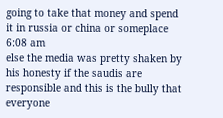going to take that money and spend it in russia or china or someplace
6:08 am
else the media was pretty shaken by his honesty if the saudis are responsible and this is the bully that everyone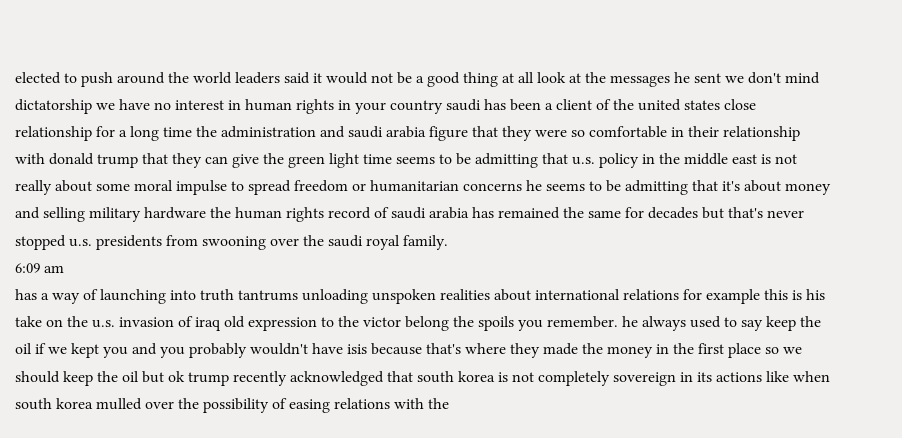elected to push around the world leaders said it would not be a good thing at all look at the messages he sent we don't mind dictatorship we have no interest in human rights in your country saudi has been a client of the united states close relationship for a long time the administration and saudi arabia figure that they were so comfortable in their relationship with donald trump that they can give the green light time seems to be admitting that u.s. policy in the middle east is not really about some moral impulse to spread freedom or humanitarian concerns he seems to be admitting that it's about money and selling military hardware the human rights record of saudi arabia has remained the same for decades but that's never stopped u.s. presidents from swooning over the saudi royal family.
6:09 am
has a way of launching into truth tantrums unloading unspoken realities about international relations for example this is his take on the u.s. invasion of iraq old expression to the victor belong the spoils you remember. he always used to say keep the oil if we kept you and you probably wouldn't have isis because that's where they made the money in the first place so we should keep the oil but ok trump recently acknowledged that south korea is not completely sovereign in its actions like when south korea mulled over the possibility of easing relations with the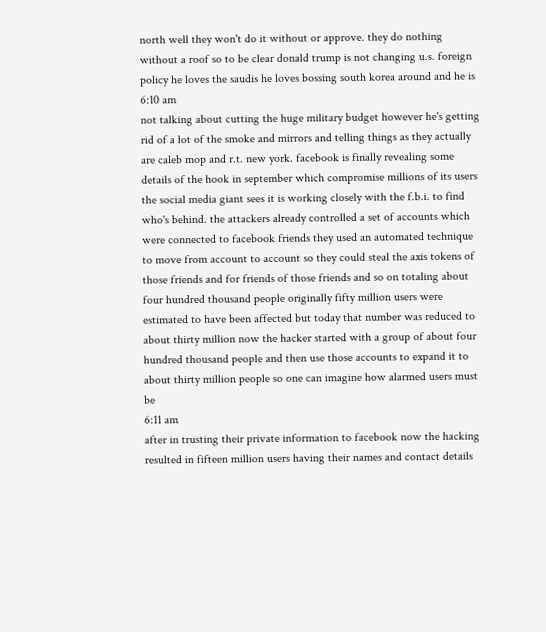north well they won't do it without or approve. they do nothing without a roof so to be clear donald trump is not changing u.s. foreign policy he loves the saudis he loves bossing south korea around and he is
6:10 am
not talking about cutting the huge military budget however he's getting rid of a lot of the smoke and mirrors and telling things as they actually are caleb mop and r.t. new york. facebook is finally revealing some details of the hook in september which compromise millions of its users the social media giant sees it is working closely with the f.b.i. to find who's behind. the attackers already controlled a set of accounts which were connected to facebook friends they used an automated technique to move from account to account so they could steal the axis tokens of those friends and for friends of those friends and so on totaling about four hundred thousand people originally fifty million users were estimated to have been affected but today that number was reduced to about thirty million now the hacker started with a group of about four hundred thousand people and then use those accounts to expand it to about thirty million people so one can imagine how alarmed users must be
6:11 am
after in trusting their private information to facebook now the hacking resulted in fifteen million users having their names and contact details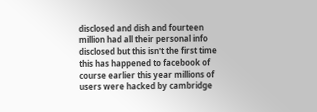disclosed and dish and fourteen million had all their personal info disclosed but this isn't the first time this has happened to facebook of course earlier this year millions of users were hacked by cambridge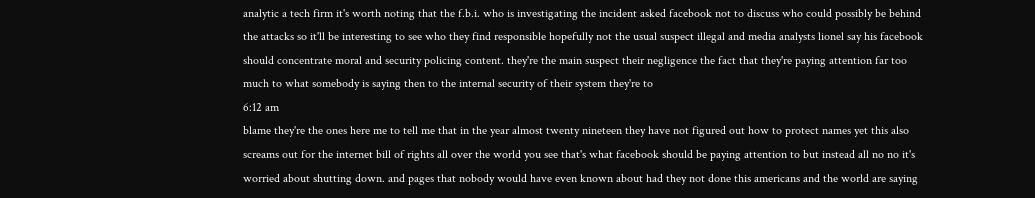analytic a tech firm it's worth noting that the f.b.i. who is investigating the incident asked facebook not to discuss who could possibly be behind the attacks so it'll be interesting to see who they find responsible hopefully not the usual suspect illegal and media analysts lionel say his facebook should concentrate moral and security policing content. they're the main suspect their negligence the fact that they're paying attention far too much to what somebody is saying then to the internal security of their system they're to
6:12 am
blame they're the ones here me to tell me that in the year almost twenty nineteen they have not figured out how to protect names yet this also screams out for the internet bill of rights all over the world you see that's what facebook should be paying attention to but instead all no no it's worried about shutting down. and pages that nobody would have even known about had they not done this americans and the world are saying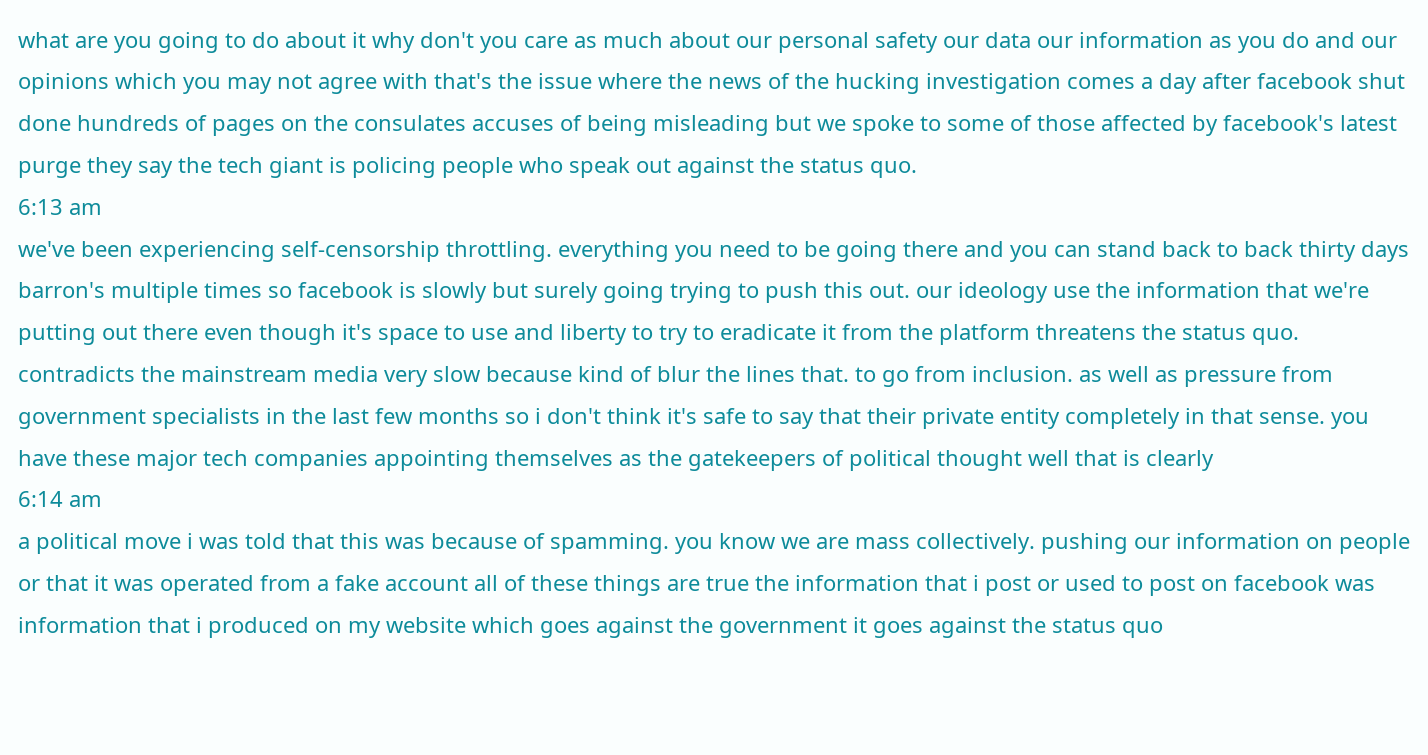what are you going to do about it why don't you care as much about our personal safety our data our information as you do and our opinions which you may not agree with that's the issue where the news of the hucking investigation comes a day after facebook shut done hundreds of pages on the consulates accuses of being misleading but we spoke to some of those affected by facebook's latest purge they say the tech giant is policing people who speak out against the status quo.
6:13 am
we've been experiencing self-censorship throttling. everything you need to be going there and you can stand back to back thirty days barron's multiple times so facebook is slowly but surely going trying to push this out. our ideology use the information that we're putting out there even though it's space to use and liberty to try to eradicate it from the platform threatens the status quo. contradicts the mainstream media very slow because kind of blur the lines that. to go from inclusion. as well as pressure from government specialists in the last few months so i don't think it's safe to say that their private entity completely in that sense. you have these major tech companies appointing themselves as the gatekeepers of political thought well that is clearly
6:14 am
a political move i was told that this was because of spamming. you know we are mass collectively. pushing our information on people or that it was operated from a fake account all of these things are true the information that i post or used to post on facebook was information that i produced on my website which goes against the government it goes against the status quo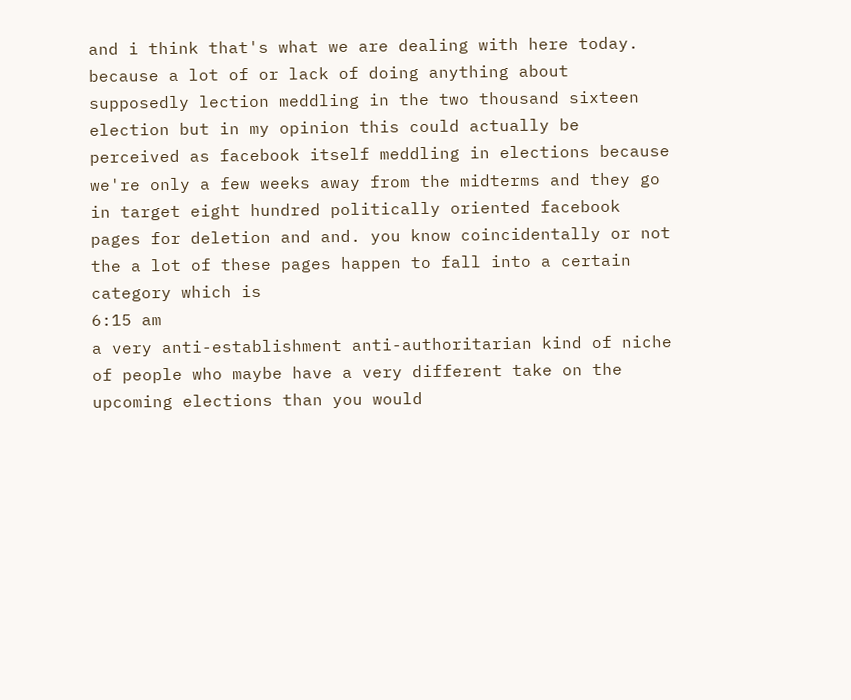and i think that's what we are dealing with here today. because a lot of or lack of doing anything about supposedly lection meddling in the two thousand sixteen election but in my opinion this could actually be perceived as facebook itself meddling in elections because we're only a few weeks away from the midterms and they go in target eight hundred politically oriented facebook pages for deletion and and. you know coincidentally or not the a lot of these pages happen to fall into a certain category which is
6:15 am
a very anti-establishment anti-authoritarian kind of niche of people who maybe have a very different take on the upcoming elections than you would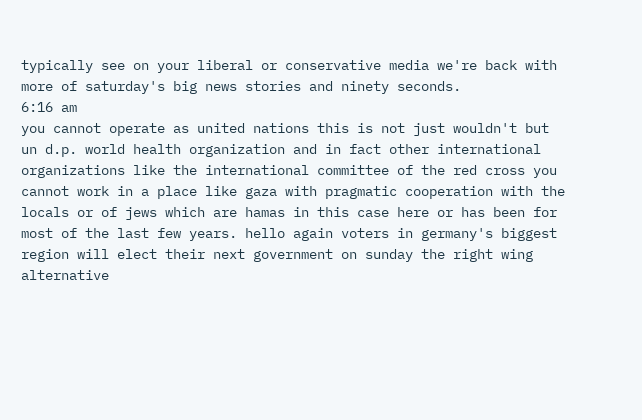typically see on your liberal or conservative media we're back with more of saturday's big news stories and ninety seconds.
6:16 am
you cannot operate as united nations this is not just wouldn't but un d.p. world health organization and in fact other international organizations like the international committee of the red cross you cannot work in a place like gaza with pragmatic cooperation with the locals or of jews which are hamas in this case here or has been for most of the last few years. hello again voters in germany's biggest region will elect their next government on sunday the right wing alternative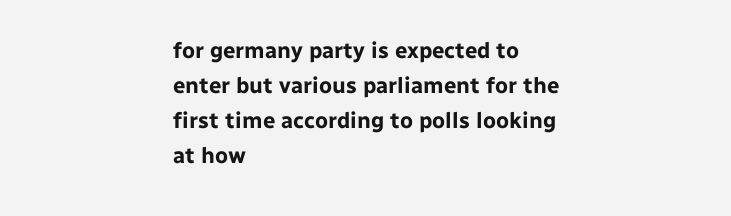for germany party is expected to enter but various parliament for the first time according to polls looking at how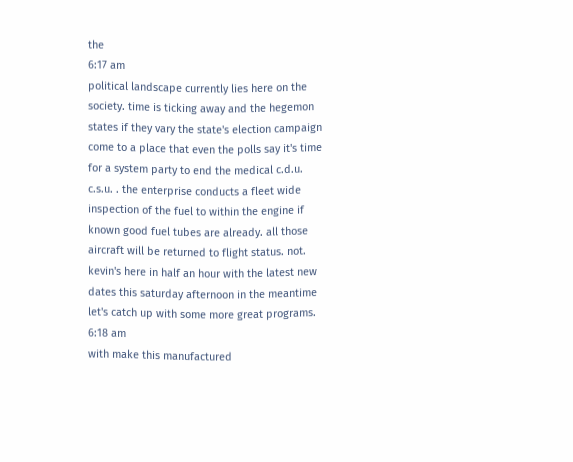the
6:17 am
political landscape currently lies here on the society. time is ticking away and the hegemon states if they vary the state's election campaign come to a place that even the polls say it's time for a system party to end the medical c.d.u. c.s.u. . the enterprise conducts a fleet wide inspection of the fuel to within the engine if known good fuel tubes are already. all those aircraft will be returned to flight status. not. kevin's here in half an hour with the latest new dates this saturday afternoon in the meantime let's catch up with some more great programs.
6:18 am
with make this manufactured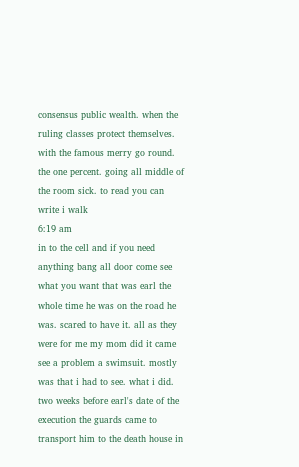consensus public wealth. when the ruling classes protect themselves. with the famous merry go round. the one percent. going all middle of the room sick. to read you can write i walk
6:19 am
in to the cell and if you need anything bang all door come see what you want that was earl the whole time he was on the road he was. scared to have it. all as they were for me my mom did it came see a problem a swimsuit. mostly was that i had to see. what i did. two weeks before earl's date of the execution the guards came to transport him to the death house in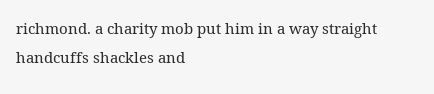richmond. a charity mob put him in a way straight handcuffs shackles and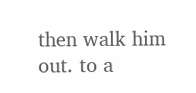then walk him out. to a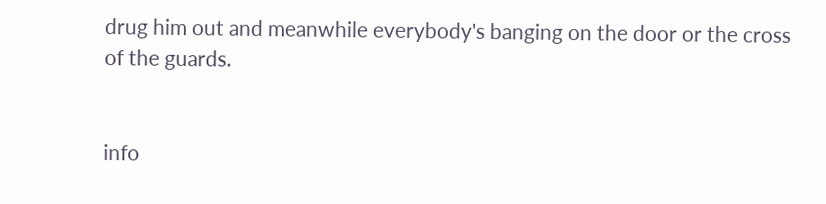drug him out and meanwhile everybody's banging on the door or the cross of the guards.


info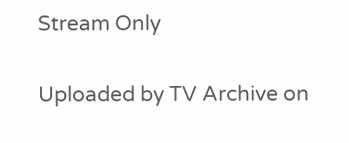Stream Only

Uploaded by TV Archive on